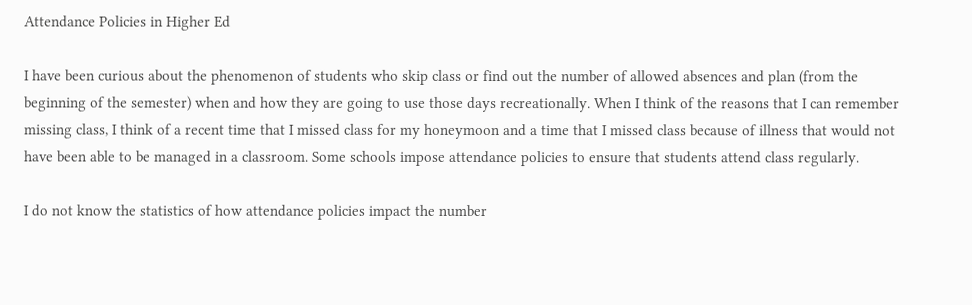Attendance Policies in Higher Ed

I have been curious about the phenomenon of students who skip class or find out the number of allowed absences and plan (from the beginning of the semester) when and how they are going to use those days recreationally. When I think of the reasons that I can remember missing class, I think of a recent time that I missed class for my honeymoon and a time that I missed class because of illness that would not have been able to be managed in a classroom. Some schools impose attendance policies to ensure that students attend class regularly.

I do not know the statistics of how attendance policies impact the number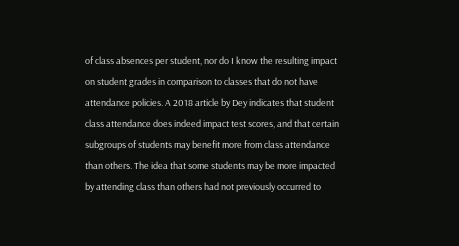of class absences per student, nor do I know the resulting impact on student grades in comparison to classes that do not have attendance policies. A 2018 article by Dey indicates that student class attendance does indeed impact test scores, and that certain subgroups of students may benefit more from class attendance than others. The idea that some students may be more impacted by attending class than others had not previously occurred to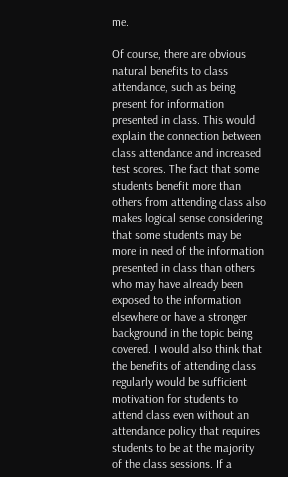me.

Of course, there are obvious natural benefits to class attendance, such as being present for information presented in class. This would explain the connection between class attendance and increased test scores. The fact that some students benefit more than others from attending class also makes logical sense considering that some students may be more in need of the information presented in class than others who may have already been exposed to the information elsewhere or have a stronger background in the topic being covered. I would also think that the benefits of attending class regularly would be sufficient motivation for students to attend class even without an attendance policy that requires students to be at the majority of the class sessions. If a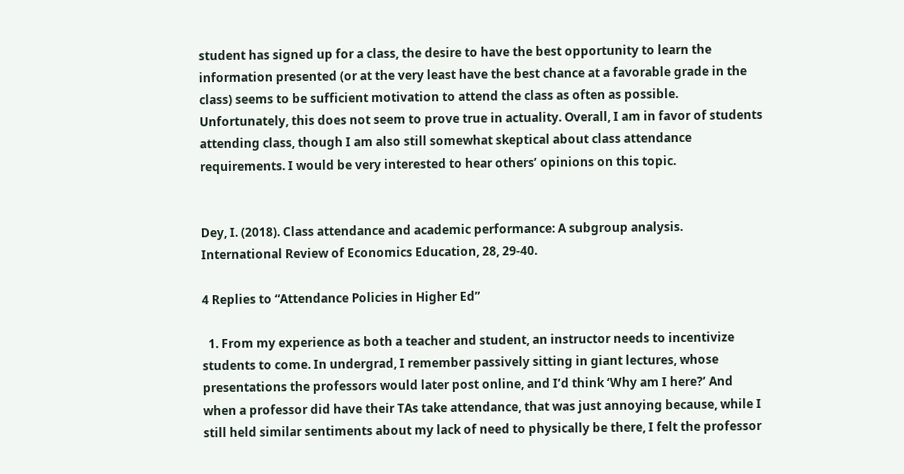student has signed up for a class, the desire to have the best opportunity to learn the information presented (or at the very least have the best chance at a favorable grade in the class) seems to be sufficient motivation to attend the class as often as possible. Unfortunately, this does not seem to prove true in actuality. Overall, I am in favor of students attending class, though I am also still somewhat skeptical about class attendance requirements. I would be very interested to hear others’ opinions on this topic.


Dey, I. (2018). Class attendance and academic performance: A subgroup analysis. International Review of Economics Education, 28, 29-40.

4 Replies to “Attendance Policies in Higher Ed”

  1. From my experience as both a teacher and student, an instructor needs to incentivize students to come. In undergrad, I remember passively sitting in giant lectures, whose presentations the professors would later post online, and I’d think ‘Why am I here?’ And when a professor did have their TAs take attendance, that was just annoying because, while I still held similar sentiments about my lack of need to physically be there, I felt the professor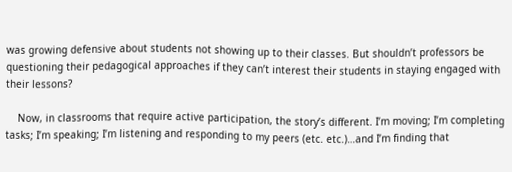was growing defensive about students not showing up to their classes. But shouldn’t professors be questioning their pedagogical approaches if they can’t interest their students in staying engaged with their lessons?

    Now, in classrooms that require active participation, the story’s different. I’m moving; I’m completing tasks; I’m speaking; I’m listening and responding to my peers (etc. etc.)…and I’m finding that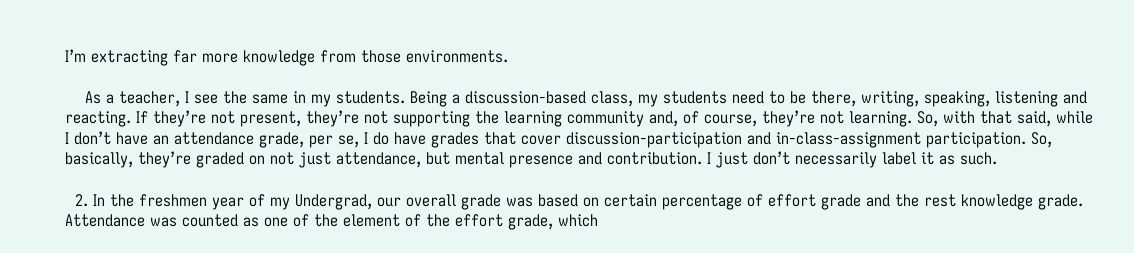I’m extracting far more knowledge from those environments.

    As a teacher, I see the same in my students. Being a discussion-based class, my students need to be there, writing, speaking, listening and reacting. If they’re not present, they’re not supporting the learning community and, of course, they’re not learning. So, with that said, while I don’t have an attendance grade, per se, I do have grades that cover discussion-participation and in-class-assignment participation. So, basically, they’re graded on not just attendance, but mental presence and contribution. I just don’t necessarily label it as such.

  2. In the freshmen year of my Undergrad, our overall grade was based on certain percentage of effort grade and the rest knowledge grade. Attendance was counted as one of the element of the effort grade, which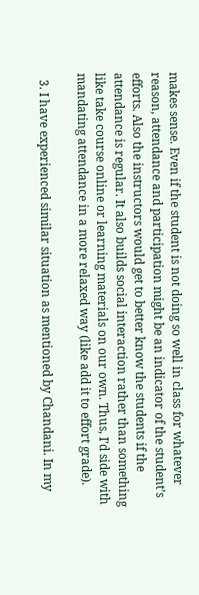makes sense. Even if the student is not doing so well in class for whatever reason, attendance and participation might be an indicator of the student’s efforts. Also the instructors would get to better know the students if the attendance is regular. It also builds social interaction rather than something like take course online or learning materials on our own. Thus, I’d side with mandating attendance in a more relaxed way (like add it to effort grade).

  3. I have experienced similar situation as mentioned by Chandani. In my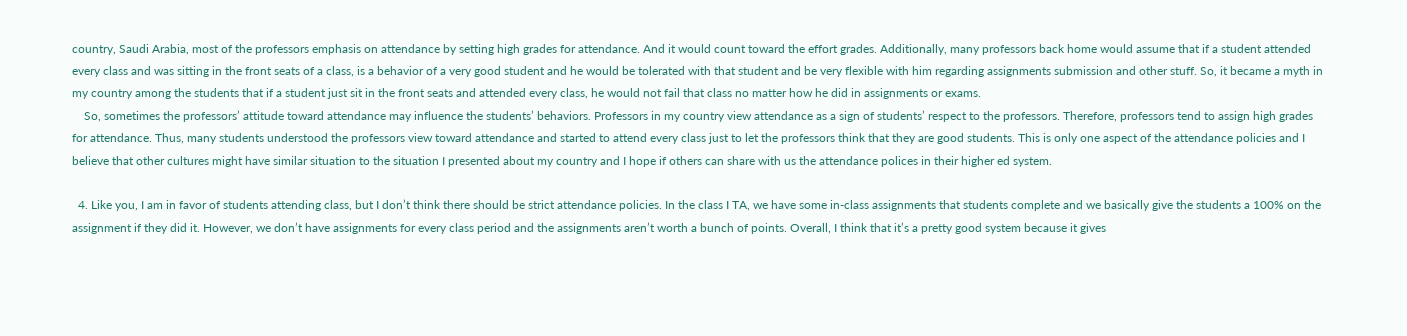country, Saudi Arabia, most of the professors emphasis on attendance by setting high grades for attendance. And it would count toward the effort grades. Additionally, many professors back home would assume that if a student attended every class and was sitting in the front seats of a class, is a behavior of a very good student and he would be tolerated with that student and be very flexible with him regarding assignments submission and other stuff. So, it became a myth in my country among the students that if a student just sit in the front seats and attended every class, he would not fail that class no matter how he did in assignments or exams.
    So, sometimes the professors’ attitude toward attendance may influence the students’ behaviors. Professors in my country view attendance as a sign of students’ respect to the professors. Therefore, professors tend to assign high grades for attendance. Thus, many students understood the professors view toward attendance and started to attend every class just to let the professors think that they are good students. This is only one aspect of the attendance policies and I believe that other cultures might have similar situation to the situation I presented about my country and I hope if others can share with us the attendance polices in their higher ed system.

  4. Like you, I am in favor of students attending class, but I don’t think there should be strict attendance policies. In the class I TA, we have some in-class assignments that students complete and we basically give the students a 100% on the assignment if they did it. However, we don’t have assignments for every class period and the assignments aren’t worth a bunch of points. Overall, I think that it’s a pretty good system because it gives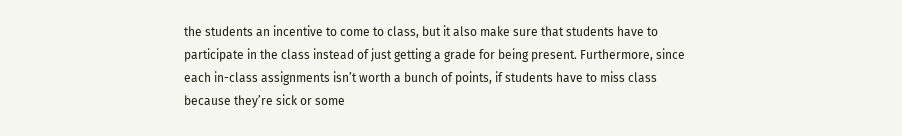the students an incentive to come to class, but it also make sure that students have to participate in the class instead of just getting a grade for being present. Furthermore, since each in-class assignments isn’t worth a bunch of points, if students have to miss class because they’re sick or some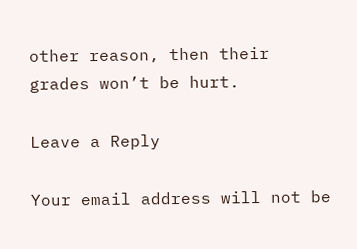other reason, then their grades won’t be hurt.

Leave a Reply

Your email address will not be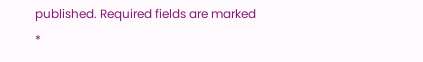published. Required fields are marked *